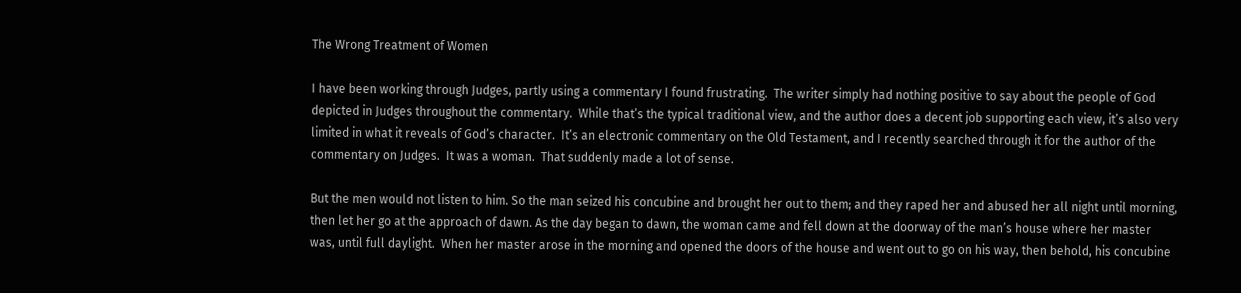The Wrong Treatment of Women

I have been working through Judges, partly using a commentary I found frustrating.  The writer simply had nothing positive to say about the people of God depicted in Judges throughout the commentary.  While that’s the typical traditional view, and the author does a decent job supporting each view, it’s also very limited in what it reveals of God’s character.  It’s an electronic commentary on the Old Testament, and I recently searched through it for the author of the commentary on Judges.  It was a woman.  That suddenly made a lot of sense.

But the men would not listen to him. So the man seized his concubine and brought her out to them; and they raped her and abused her all night until morning, then let her go at the approach of dawn. As the day began to dawn, the woman came and fell down at the doorway of the man’s house where her master was, until full daylight.  When her master arose in the morning and opened the doors of the house and went out to go on his way, then behold, his concubine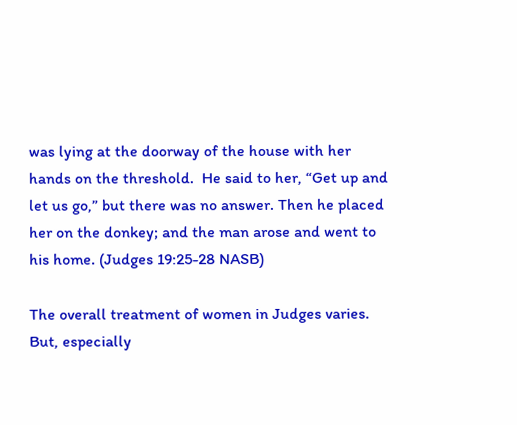was lying at the doorway of the house with her hands on the threshold.  He said to her, “Get up and let us go,” but there was no answer. Then he placed her on the donkey; and the man arose and went to his home. (Judges 19:25-28 NASB)

The overall treatment of women in Judges varies.  But, especially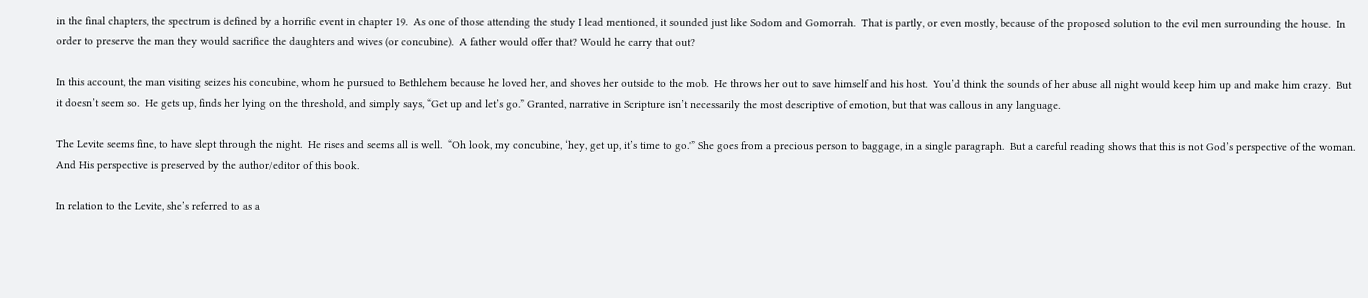in the final chapters, the spectrum is defined by a horrific event in chapter 19.  As one of those attending the study I lead mentioned, it sounded just like Sodom and Gomorrah.  That is partly, or even mostly, because of the proposed solution to the evil men surrounding the house.  In order to preserve the man they would sacrifice the daughters and wives (or concubine).  A father would offer that? Would he carry that out?

In this account, the man visiting seizes his concubine, whom he pursued to Bethlehem because he loved her, and shoves her outside to the mob.  He throws her out to save himself and his host.  You’d think the sounds of her abuse all night would keep him up and make him crazy.  But it doesn’t seem so.  He gets up, finds her lying on the threshold, and simply says, “Get up and let’s go.” Granted, narrative in Scripture isn’t necessarily the most descriptive of emotion, but that was callous in any language.

The Levite seems fine, to have slept through the night.  He rises and seems all is well.  “Oh look, my concubine, ‘hey, get up, it’s time to go.'” She goes from a precious person to baggage, in a single paragraph.  But a careful reading shows that this is not God’s perspective of the woman.  And His perspective is preserved by the author/editor of this book.

In relation to the Levite, she’s referred to as a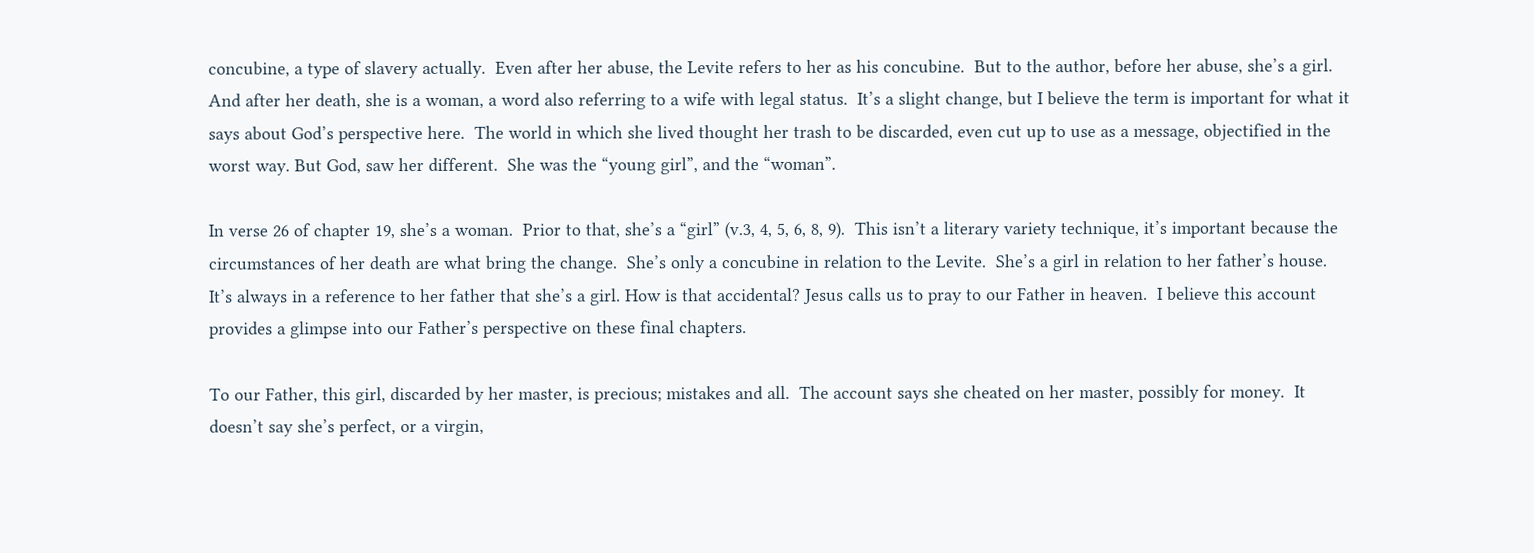concubine, a type of slavery actually.  Even after her abuse, the Levite refers to her as his concubine.  But to the author, before her abuse, she’s a girl.  And after her death, she is a woman, a word also referring to a wife with legal status.  It’s a slight change, but I believe the term is important for what it says about God’s perspective here.  The world in which she lived thought her trash to be discarded, even cut up to use as a message, objectified in the worst way. But God, saw her different.  She was the “young girl”, and the “woman”.

In verse 26 of chapter 19, she’s a woman.  Prior to that, she’s a “girl” (v.3, 4, 5, 6, 8, 9).  This isn’t a literary variety technique, it’s important because the circumstances of her death are what bring the change.  She’s only a concubine in relation to the Levite.  She’s a girl in relation to her father’s house.  It’s always in a reference to her father that she’s a girl. How is that accidental? Jesus calls us to pray to our Father in heaven.  I believe this account provides a glimpse into our Father’s perspective on these final chapters.

To our Father, this girl, discarded by her master, is precious; mistakes and all.  The account says she cheated on her master, possibly for money.  It doesn’t say she’s perfect, or a virgin,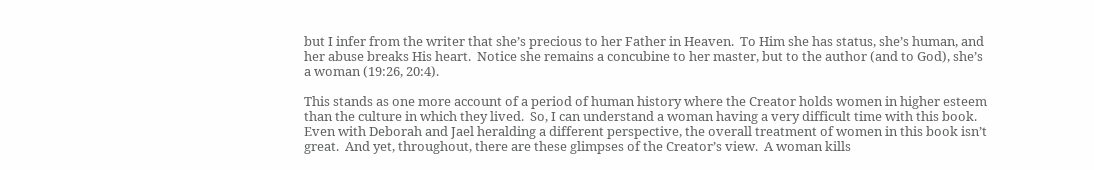but I infer from the writer that she’s precious to her Father in Heaven.  To Him she has status, she’s human, and her abuse breaks His heart.  Notice she remains a concubine to her master, but to the author (and to God), she’s a woman (19:26, 20:4).

This stands as one more account of a period of human history where the Creator holds women in higher esteem than the culture in which they lived.  So, I can understand a woman having a very difficult time with this book.  Even with Deborah and Jael heralding a different perspective, the overall treatment of women in this book isn’t great.  And yet, throughout, there are these glimpses of the Creator’s view.  A woman kills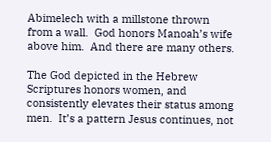Abimelech with a millstone thrown from a wall.  God honors Manoah’s wife above him.  And there are many others.

The God depicted in the Hebrew Scriptures honors women, and consistently elevates their status among men.  It’s a pattern Jesus continues, not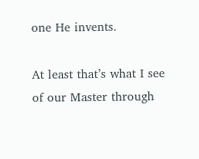one He invents.

At least that’s what I see of our Master through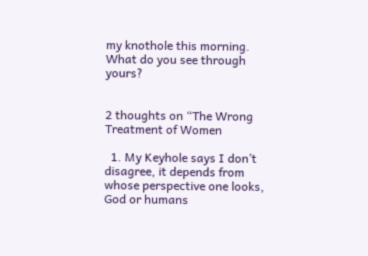my knothole this morning.  What do you see through yours?


2 thoughts on “The Wrong Treatment of Women

  1. My Keyhole says I don’t disagree, it depends from whose perspective one looks, God or humans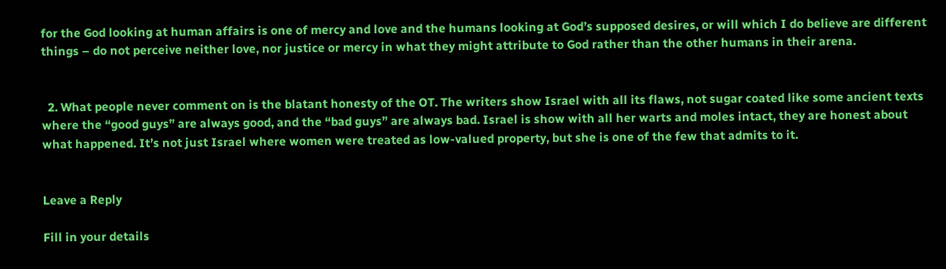for the God looking at human affairs is one of mercy and love and the humans looking at God’s supposed desires, or will which I do believe are different things – do not perceive neither love, nor justice or mercy in what they might attribute to God rather than the other humans in their arena.


  2. What people never comment on is the blatant honesty of the OT. The writers show Israel with all its flaws, not sugar coated like some ancient texts where the “good guys” are always good, and the “bad guys” are always bad. Israel is show with all her warts and moles intact, they are honest about what happened. It’s not just Israel where women were treated as low-valued property, but she is one of the few that admits to it.


Leave a Reply

Fill in your details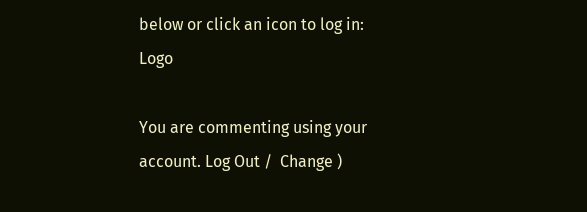below or click an icon to log in: Logo

You are commenting using your account. Log Out /  Change )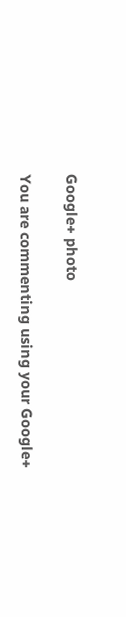Google+ photo

You are commenting using your Google+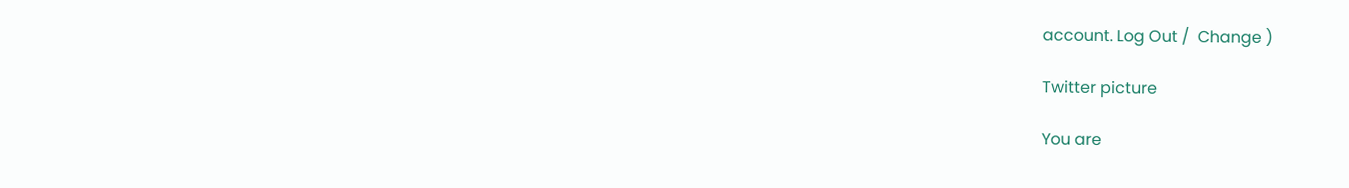account. Log Out /  Change )

Twitter picture

You are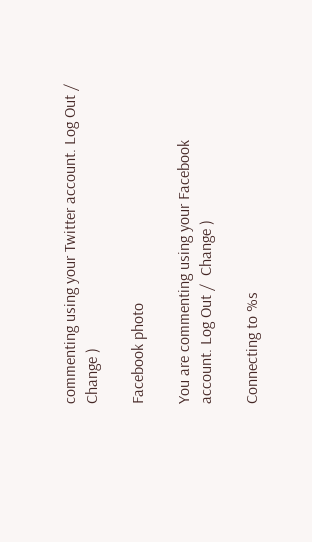commenting using your Twitter account. Log Out /  Change )

Facebook photo

You are commenting using your Facebook account. Log Out /  Change )

Connecting to %s